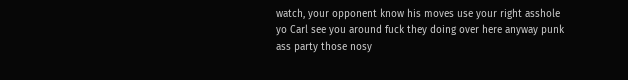watch, your opponent know his moves use your right asshole
yo Carl see you around fuck they doing over here anyway punk
ass party those nosy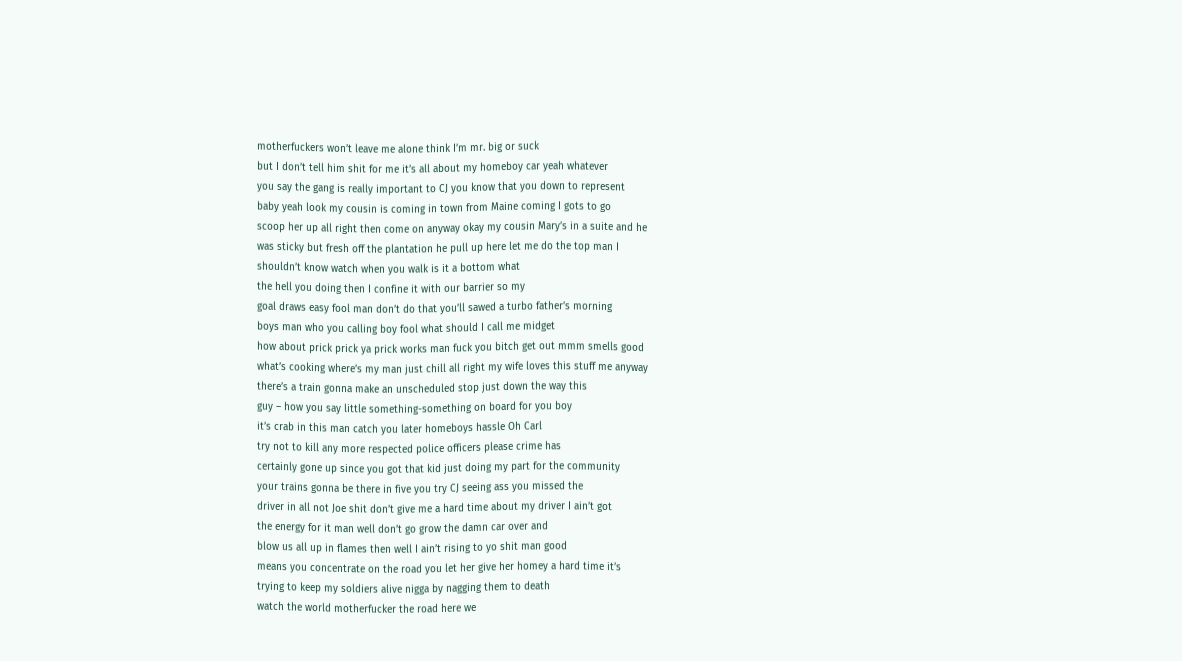motherfuckers won’t leave me alone think I’m mr. big or suck
but I don’t tell him shit for me it’s all about my homeboy car yeah whatever
you say the gang is really important to CJ you know that you down to represent
baby yeah look my cousin is coming in town from Maine coming I gots to go
scoop her up all right then come on anyway okay my cousin Mary’s in a suite and he
was sticky but fresh off the plantation he pull up here let me do the top man I
shouldn’t know watch when you walk is it a bottom what
the hell you doing then I confine it with our barrier so my
goal draws easy fool man don’t do that you’ll sawed a turbo father’s morning
boys man who you calling boy fool what should I call me midget
how about prick prick ya prick works man fuck you bitch get out mmm smells good
what’s cooking where’s my man just chill all right my wife loves this stuff me anyway
there’s a train gonna make an unscheduled stop just down the way this
guy – how you say little something-something on board for you boy
it’s crab in this man catch you later homeboys hassle Oh Carl
try not to kill any more respected police officers please crime has
certainly gone up since you got that kid just doing my part for the community
your trains gonna be there in five you try CJ seeing ass you missed the
driver in all not Joe shit don’t give me a hard time about my driver I ain’t got
the energy for it man well don’t go grow the damn car over and
blow us all up in flames then well I ain’t rising to yo shit man good
means you concentrate on the road you let her give her homey a hard time it’s
trying to keep my soldiers alive nigga by nagging them to death
watch the world motherfucker the road here we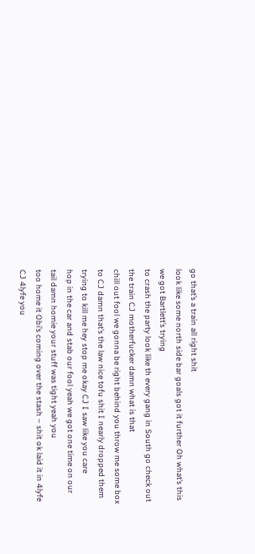go that’s a train all right shit
look like some north side bar goals got it further Oh what’s this we got Bartlett’s trying
to crash the party look like th every gang in South go check out the train CJ motherfucker damn what is that
chill out fool we gonna be right behind you throw me some box to CJ damn that’s the law nice tofu shit I nearly dropped them trying to kill me hey stop me okay CJ I saw like you care
hop in the car and stab our fool yeah we got one time on our tail damn homie your stuff was tight yeah you
too home it Obi’s coming over the stash – shit ok laid it in 4lyfe CJ 4lyfe you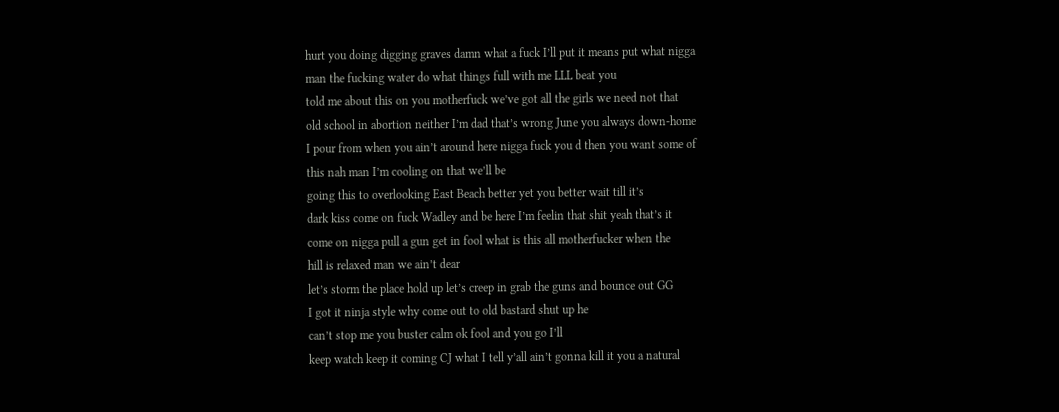hurt you doing digging graves damn what a fuck I’ll put it means put what nigga
man the fucking water do what things full with me LLL beat you
told me about this on you motherfuck we’ve got all the girls we need not that
old school in abortion neither I’m dad that’s wrong June you always down-home
I pour from when you ain’t around here nigga fuck you d then you want some of
this nah man I’m cooling on that we’ll be
going this to overlooking East Beach better yet you better wait till it’s
dark kiss come on fuck Wadley and be here I’m feelin that shit yeah that’s it
come on nigga pull a gun get in fool what is this all motherfucker when the
hill is relaxed man we ain’t dear
let’s storm the place hold up let’s creep in grab the guns and bounce out GG
I got it ninja style why come out to old bastard shut up he
can’t stop me you buster calm ok fool and you go I’ll
keep watch keep it coming CJ what I tell y’all ain’t gonna kill it you a natural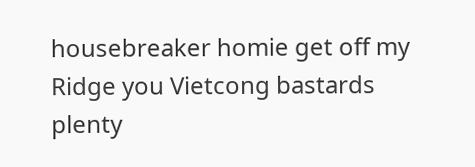housebreaker homie get off my Ridge you Vietcong bastards plenty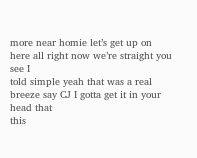more near homie let’s get up on here all right now we’re straight you see I
told simple yeah that was a real breeze say CJ I gotta get it in your head that
this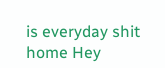is everyday shit home Hey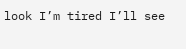look I’m tired I’ll see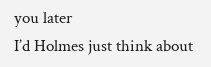you later
I’d Holmes just think about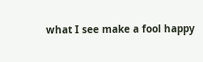what I see make a fool happy